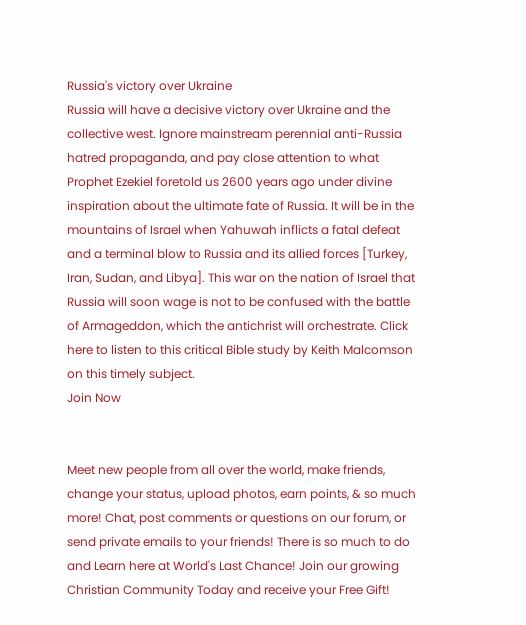Russia's victory over Ukraine
Russia will have a decisive victory over Ukraine and the collective west. Ignore mainstream perennial anti-Russia hatred propaganda, and pay close attention to what Prophet Ezekiel foretold us 2600 years ago under divine inspiration about the ultimate fate of Russia. It will be in the mountains of Israel when Yahuwah inflicts a fatal defeat and a terminal blow to Russia and its allied forces [Turkey, Iran, Sudan, and Libya]. This war on the nation of Israel that Russia will soon wage is not to be confused with the battle of Armageddon, which the antichrist will orchestrate. Click here to listen to this critical Bible study by Keith Malcomson on this timely subject.
Join Now


Meet new people from all over the world, make friends, change your status, upload photos, earn points, & so much more! Chat, post comments or questions on our forum, or send private emails to your friends! There is so much to do and Learn here at World's Last Chance! Join our growing Christian Community Today and receive your Free Gift!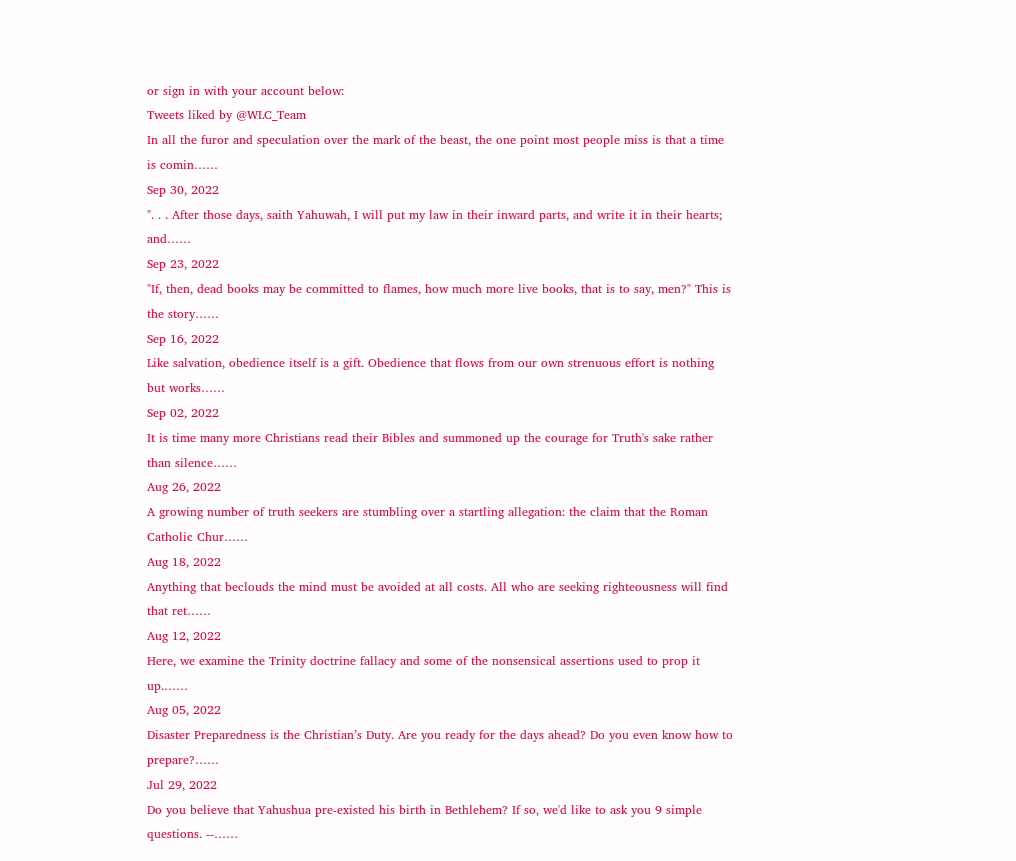or sign in with your account below:
Tweets liked by @WLC_Team
In all the furor and speculation over the mark of the beast, the one point most people miss is that a time is comin……
Sep 30, 2022
". . . After those days, saith Yahuwah, I will put my law in their inward parts, and write it in their hearts; and……
Sep 23, 2022
"If, then, dead books may be committed to flames, how much more live books, that is to say, men?" This is the story……
Sep 16, 2022
Like salvation, obedience itself is a gift. Obedience that flows from our own strenuous effort is nothing but works……
Sep 02, 2022
It is time many more Christians read their Bibles and summoned up the courage for Truth's sake rather than silence……
Aug 26, 2022
A growing number of truth seekers are stumbling over a startling allegation: the claim that the Roman Catholic Chur……
Aug 18, 2022
Anything that beclouds the mind must be avoided at all costs. All who are seeking righteousness will find that ret……
Aug 12, 2022
Here, we examine the Trinity doctrine fallacy and some of the nonsensical assertions used to prop it up.……
Aug 05, 2022
Disaster Preparedness is the Christian’s Duty. Are you ready for the days ahead? Do you even know how to prepare?……
Jul 29, 2022
Do you believe that Yahushua pre-existed his birth in Bethlehem? If so, we'd like to ask you 9 simple questions. --……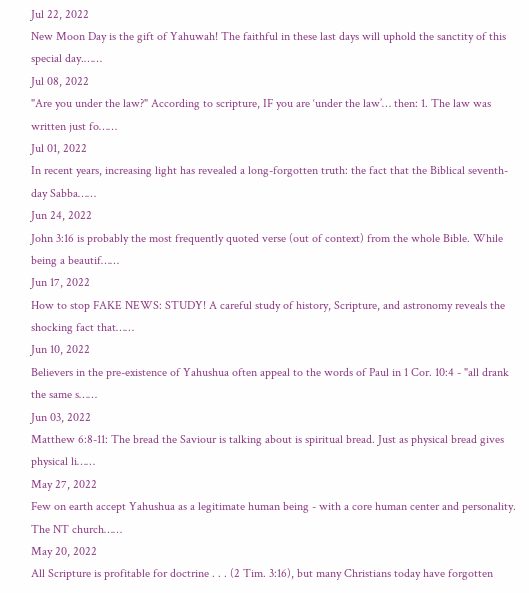Jul 22, 2022
New Moon Day is the gift of Yahuwah! The faithful in these last days will uphold the sanctity of this special day.……
Jul 08, 2022
"Are you under the law?" According to scripture, IF you are ‘under the law’… then: 1. The law was written just fo……
Jul 01, 2022
In recent years, increasing light has revealed a long-forgotten truth: the fact that the Biblical seventh-day Sabba……
Jun 24, 2022
John 3:16 is probably the most frequently quoted verse (out of context) from the whole Bible. While being a beautif……
Jun 17, 2022
How to stop FAKE NEWS: STUDY! A careful study of history, Scripture, and astronomy reveals the shocking fact that……
Jun 10, 2022
Believers in the pre-existence of Yahushua often appeal to the words of Paul in 1 Cor. 10:4 - "all drank the same s……
Jun 03, 2022
Matthew 6:8-11: The bread the Saviour is talking about is spiritual bread. Just as physical bread gives physical li……
May 27, 2022
Few on earth accept Yahushua as a legitimate human being - with a core human center and personality. The NT church……
May 20, 2022
All Scripture is profitable for doctrine . . . (2 Tim. 3:16), but many Christians today have forgotten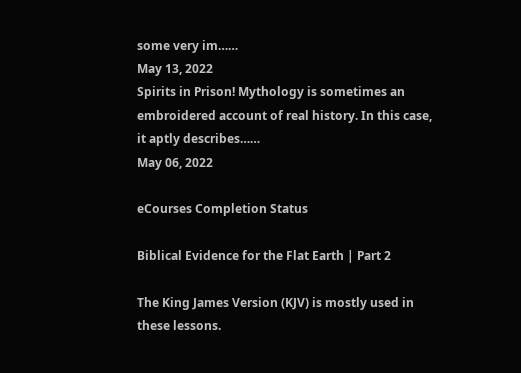some very im……
May 13, 2022
Spirits in Prison! Mythology is sometimes an embroidered account of real history. In this case, it aptly describes……
May 06, 2022

eCourses Completion Status

Biblical Evidence for the Flat Earth | Part 2

The King James Version (KJV) is mostly used in these lessons.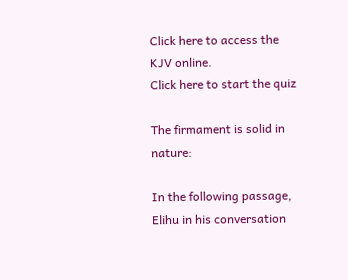Click here to access the KJV online.
Click here to start the quiz

The firmament is solid in nature:

In the following passage, Elihu in his conversation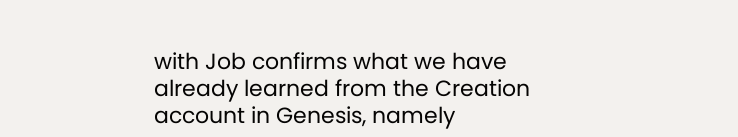with Job confirms what we have already learned from the Creation account in Genesis, namely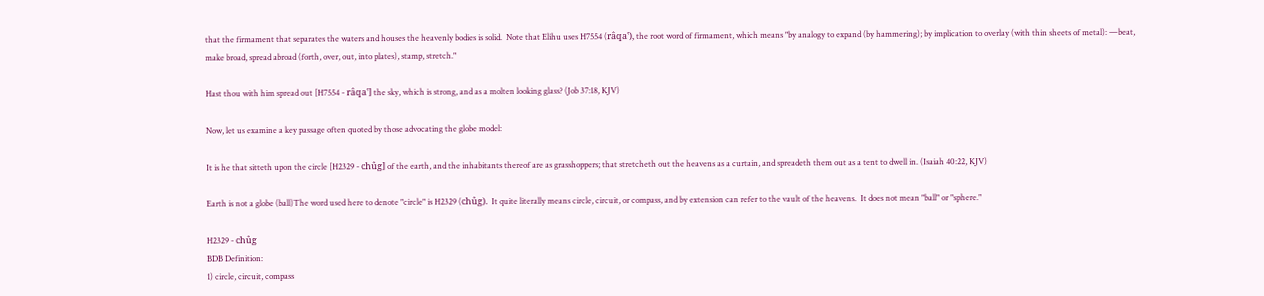that the firmament that separates the waters and houses the heavenly bodies is solid.  Note that Elihu uses H7554 (râqa‛), the root word of firmament, which means "by analogy to expand (by hammering); by implication to overlay (with thin sheets of metal): —beat, make broad, spread abroad (forth, over, out, into plates), stamp, stretch."

Hast thou with him spread out [H7554 - râqa‛] the sky, which is strong, and as a molten looking glass? (Job 37:18, KJV)

Now, let us examine a key passage often quoted by those advocating the globe model:

It is he that sitteth upon the circle [H2329 - chûg] of the earth, and the inhabitants thereof are as grasshoppers; that stretcheth out the heavens as a curtain, and spreadeth them out as a tent to dwell in. (Isaiah 40:22, KJV)

Earth is not a globe (ball)The word used here to denote "circle" is H2329 (chûg).  It quite literally means circle, circuit, or compass, and by extension can refer to the vault of the heavens.  It does not mean "ball" or "sphere."

H2329 - chûg
BDB Definition:
1) circle, circuit, compass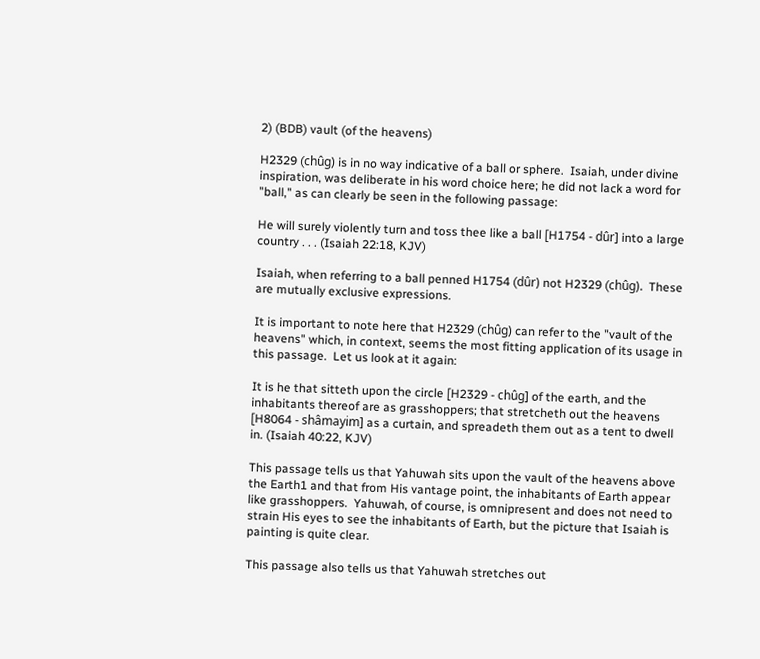2) (BDB) vault (of the heavens)

H2329 (chûg) is in no way indicative of a ball or sphere.  Isaiah, under divine inspiration, was deliberate in his word choice here; he did not lack a word for "ball," as can clearly be seen in the following passage:

He will surely violently turn and toss thee like a ball [H1754 - dûr] into a large country . . . (Isaiah 22:18, KJV)

Isaiah, when referring to a ball penned H1754 (dûr) not H2329 (chûg).  These are mutually exclusive expressions.

It is important to note here that H2329 (chûg) can refer to the "vault of the heavens" which, in context, seems the most fitting application of its usage in this passage.  Let us look at it again:

It is he that sitteth upon the circle [H2329 - chûg] of the earth, and the inhabitants thereof are as grasshoppers; that stretcheth out the heavens [H8064 - shâmayim] as a curtain, and spreadeth them out as a tent to dwell in. (Isaiah 40:22, KJV)

This passage tells us that Yahuwah sits upon the vault of the heavens above the Earth1 and that from His vantage point, the inhabitants of Earth appear like grasshoppers.  Yahuwah, of course, is omnipresent and does not need to strain His eyes to see the inhabitants of Earth, but the picture that Isaiah is painting is quite clear.

This passage also tells us that Yahuwah stretches out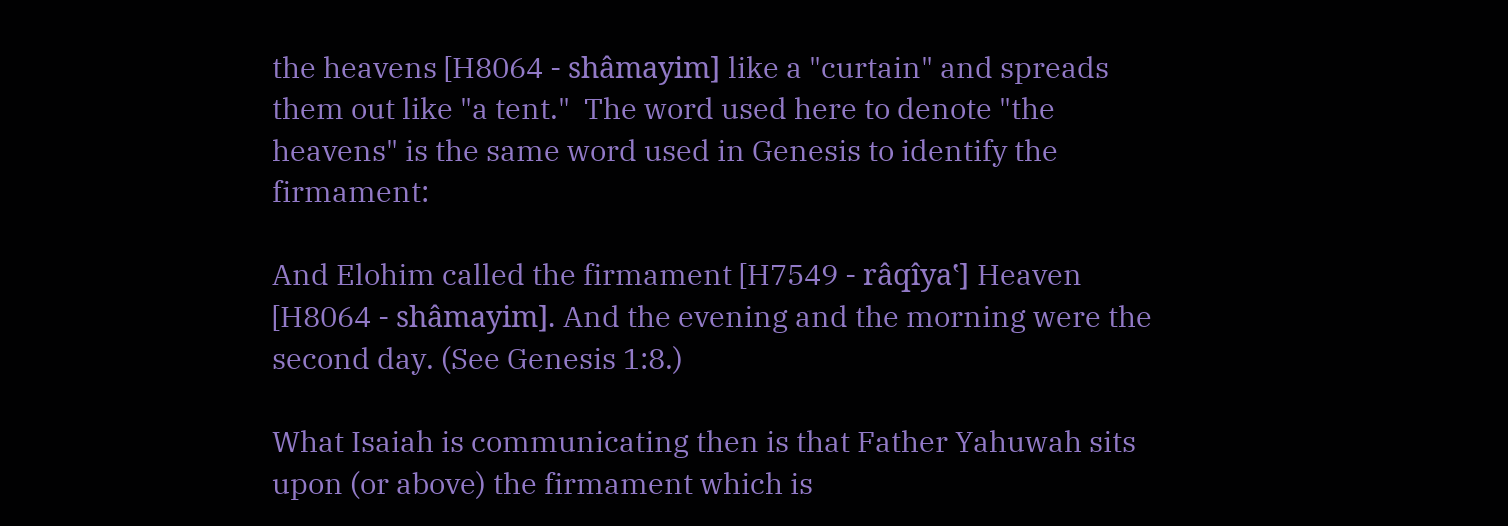the heavens [H8064 - shâmayim] like a "curtain" and spreads them out like "a tent."  The word used here to denote "the heavens" is the same word used in Genesis to identify the firmament:

And Elohim called the firmament [H7549 - râqı̂ya‛] Heaven [H8064 - shâmayim]. And the evening and the morning were the second day. (See Genesis 1:8.)

What Isaiah is communicating then is that Father Yahuwah sits upon (or above) the firmament which is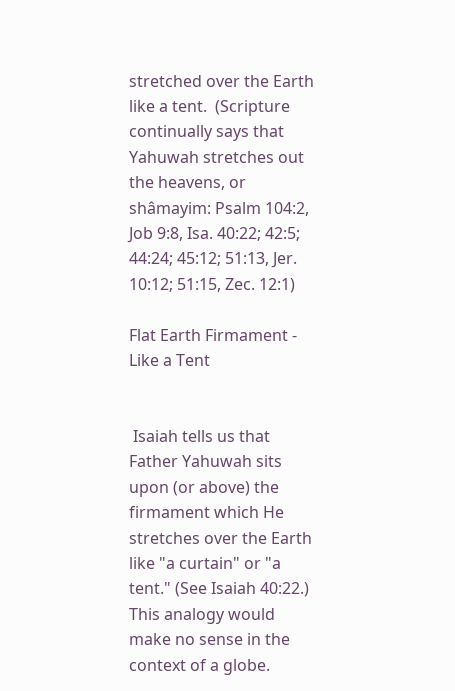stretched over the Earth like a tent.  (Scripture continually says that Yahuwah stretches out the heavens, or shâmayim: Psalm 104:2, Job 9:8, Isa. 40:22; 42:5; 44:24; 45:12; 51:13, Jer. 10:12; 51:15, Zec. 12:1)

Flat Earth Firmament - Like a Tent


 Isaiah tells us that Father Yahuwah sits upon (or above) the firmament which He stretches over the Earth like "a curtain" or "a tent." (See Isaiah 40:22.)  This analogy would make no sense in the context of a globe.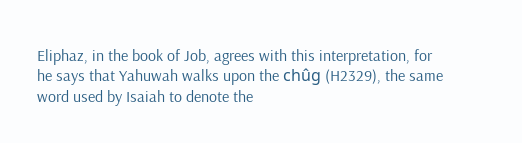Eliphaz, in the book of Job, agrees with this interpretation, for he says that Yahuwah walks upon the chûg (H2329), the same word used by Isaiah to denote the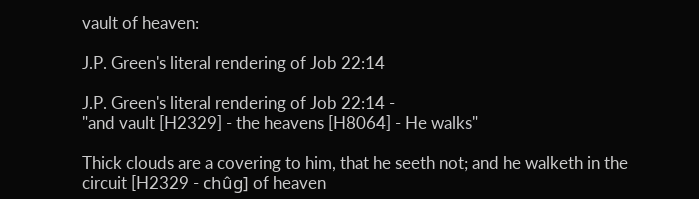vault of heaven:

J.P. Green's literal rendering of Job 22:14

J.P. Green's literal rendering of Job 22:14 -
"and vault [H2329] - the heavens [H8064] - He walks"

Thick clouds are a covering to him, that he seeth not; and he walketh in the circuit [H2329 - chûg] of heaven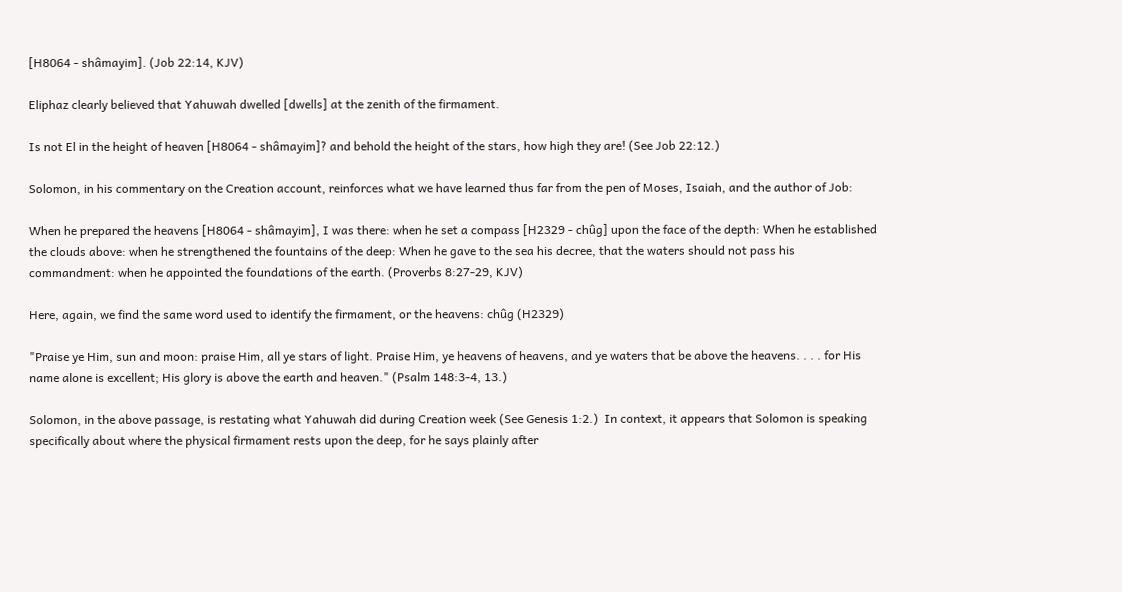[H8064 - shâmayim]. (Job 22:14, KJV)

Eliphaz clearly believed that Yahuwah dwelled [dwells] at the zenith of the firmament.

Is not El in the height of heaven [H8064 - shâmayim]? and behold the height of the stars, how high they are! (See Job 22:12.)

Solomon, in his commentary on the Creation account, reinforces what we have learned thus far from the pen of Moses, Isaiah, and the author of Job:

When he prepared the heavens [H8064 - shâmayim], I was there: when he set a compass [H2329 - chûg] upon the face of the depth: When he established the clouds above: when he strengthened the fountains of the deep: When he gave to the sea his decree, that the waters should not pass his commandment: when he appointed the foundations of the earth. (Proverbs 8:27-29, KJV)

Here, again, we find the same word used to identify the firmament, or the heavens: chûg (H2329)

"Praise ye Him, sun and moon: praise Him, all ye stars of light. Praise Him, ye heavens of heavens, and ye waters that be above the heavens. . . . for His name alone is excellent; His glory is above the earth and heaven." (Psalm 148:3-4, 13.)

Solomon, in the above passage, is restating what Yahuwah did during Creation week (See Genesis 1:2.)  In context, it appears that Solomon is speaking specifically about where the physical firmament rests upon the deep, for he says plainly after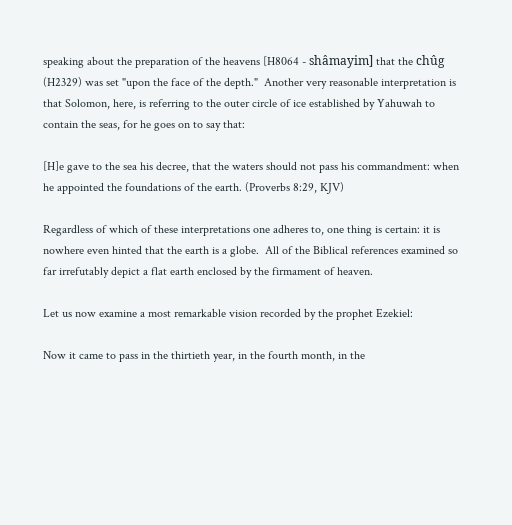speaking about the preparation of the heavens [H8064 - shâmayim] that the chûg (H2329) was set "upon the face of the depth."  Another very reasonable interpretation is that Solomon, here, is referring to the outer circle of ice established by Yahuwah to contain the seas, for he goes on to say that:

[H]e gave to the sea his decree, that the waters should not pass his commandment: when he appointed the foundations of the earth. (Proverbs 8:29, KJV)

Regardless of which of these interpretations one adheres to, one thing is certain: it is nowhere even hinted that the earth is a globe.  All of the Biblical references examined so far irrefutably depict a flat earth enclosed by the firmament of heaven.

Let us now examine a most remarkable vision recorded by the prophet Ezekiel:

Now it came to pass in the thirtieth year, in the fourth month, in the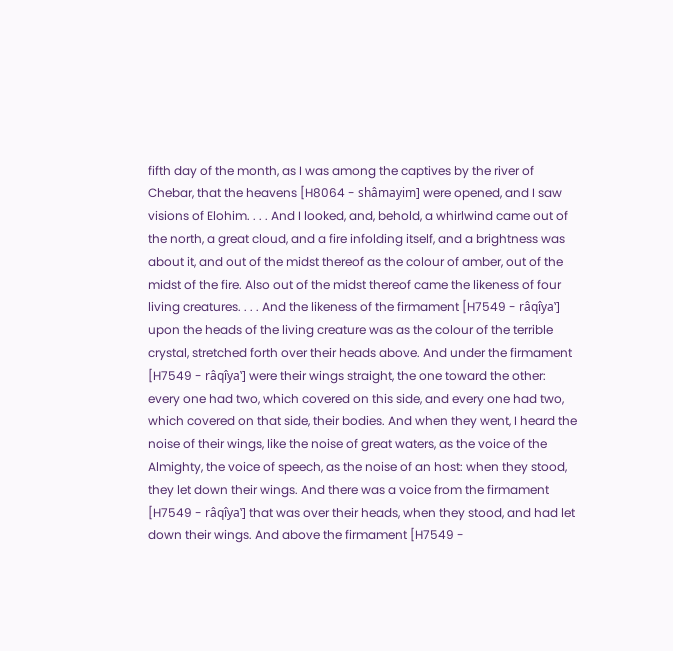fifth day of the month, as I was among the captives by the river of Chebar, that the heavens [H8064 - shâmayim] were opened, and I saw visions of Elohim. . . . And I looked, and, behold, a whirlwind came out of the north, a great cloud, and a fire infolding itself, and a brightness was about it, and out of the midst thereof as the colour of amber, out of the midst of the fire. Also out of the midst thereof came the likeness of four living creatures. . . . And the likeness of the firmament [H7549 - râqı̂ya‛] upon the heads of the living creature was as the colour of the terrible crystal, stretched forth over their heads above. And under the firmament [H7549 - râqı̂ya‛] were their wings straight, the one toward the other: every one had two, which covered on this side, and every one had two, which covered on that side, their bodies. And when they went, I heard the noise of their wings, like the noise of great waters, as the voice of the Almighty, the voice of speech, as the noise of an host: when they stood, they let down their wings. And there was a voice from the firmament [H7549 - râqı̂ya‛] that was over their heads, when they stood, and had let down their wings. And above the firmament [H7549 -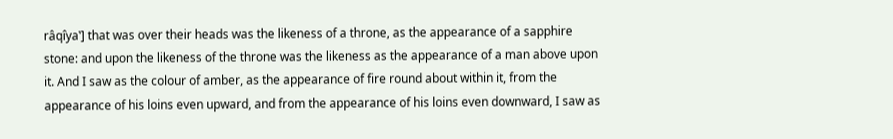râqı̂ya‛] that was over their heads was the likeness of a throne, as the appearance of a sapphire stone: and upon the likeness of the throne was the likeness as the appearance of a man above upon it. And I saw as the colour of amber, as the appearance of fire round about within it, from the appearance of his loins even upward, and from the appearance of his loins even downward, I saw as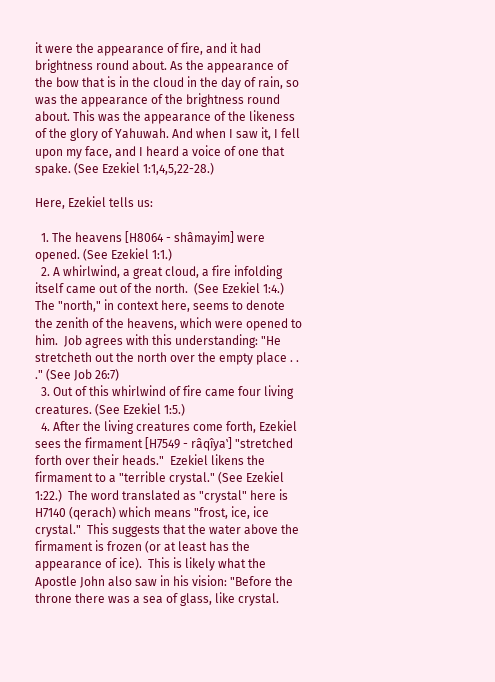it were the appearance of fire, and it had brightness round about. As the appearance of the bow that is in the cloud in the day of rain, so was the appearance of the brightness round about. This was the appearance of the likeness of the glory of Yahuwah. And when I saw it, I fell upon my face, and I heard a voice of one that spake. (See Ezekiel 1:1,4,5,22-28.)

Here, Ezekiel tells us:

  1. The heavens [H8064 - shâmayim] were opened. (See Ezekiel 1:1.)
  2. A whirlwind, a great cloud, a fire infolding itself came out of the north.  (See Ezekiel 1:4.)  The "north," in context here, seems to denote the zenith of the heavens, which were opened to him.  Job agrees with this understanding: "He stretcheth out the north over the empty place . . ." (See Job 26:7)
  3. Out of this whirlwind of fire came four living creatures. (See Ezekiel 1:5.)
  4. After the living creatures come forth, Ezekiel sees the firmament [H7549 - râqı̂ya‛] "stretched forth over their heads."  Ezekiel likens the firmament to a "terrible crystal." (See Ezekiel 1:22.)  The word translated as "crystal" here is H7140 (qerach) which means "frost, ice, ice crystal."  This suggests that the water above the firmament is frozen (or at least has the appearance of ice).  This is likely what the Apostle John also saw in his vision: "Before the throne there was a sea of glass, like crystal.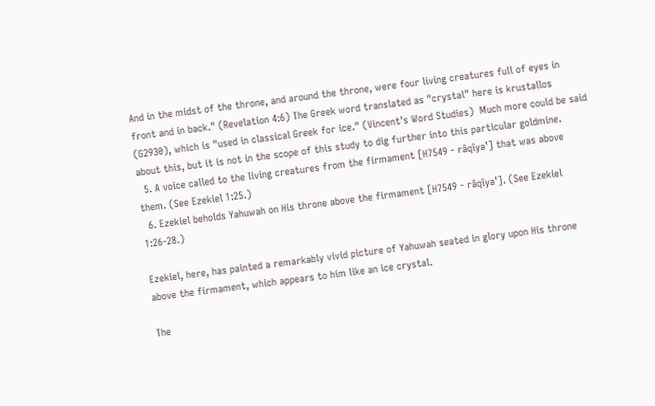And in the midst of the throne, and around the throne, were four living creatures full of eyes in front and in back." (Revelation 4:6) The Greek word translated as "crystal" here is krustallos (G2930), which is "used in classical Greek for ice." (Vincent's Word Studies)  Much more could be said about this, but it is not in the scope of this study to dig further into this particular goldmine.
  5. A voice called to the living creatures from the firmament [H7549 - râqı̂ya‛] that was above them. (See Ezekiel 1:25.)
  6. Ezekiel beholds Yahuwah on His throne above the firmament [H7549 - râqı̂ya‛]. (See Ezekiel 1:26-28.)

Ezekiel, here, has painted a remarkably vivid picture of Yahuwah seated in glory upon His throne above the firmament, which appears to him like an ice crystal.

The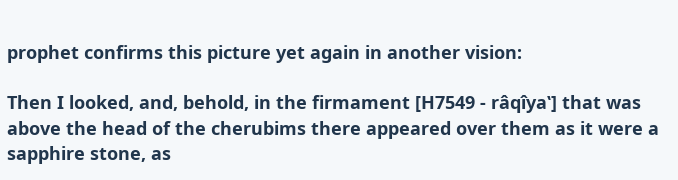prophet confirms this picture yet again in another vision:

Then I looked, and, behold, in the firmament [H7549 - râqı̂ya‛] that was above the head of the cherubims there appeared over them as it were a sapphire stone, as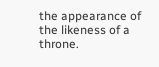the appearance of the likeness of a throne.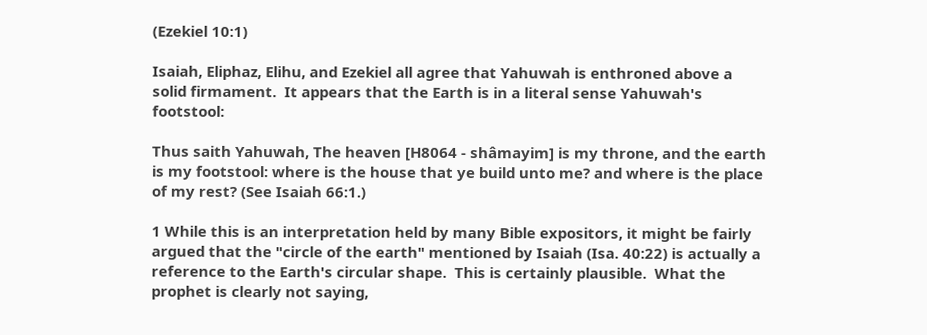(Ezekiel 10:1)

Isaiah, Eliphaz, Elihu, and Ezekiel all agree that Yahuwah is enthroned above a solid firmament.  It appears that the Earth is in a literal sense Yahuwah's footstool:

Thus saith Yahuwah, The heaven [H8064 - shâmayim] is my throne, and the earth is my footstool: where is the house that ye build unto me? and where is the place of my rest? (See Isaiah 66:1.)

1 While this is an interpretation held by many Bible expositors, it might be fairly argued that the "circle of the earth" mentioned by Isaiah (Isa. 40:22) is actually a reference to the Earth's circular shape.  This is certainly plausible.  What the prophet is clearly not saying,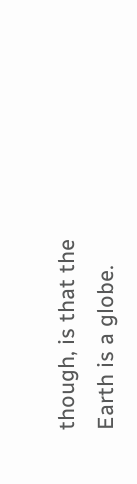though, is that the Earth is a globe.